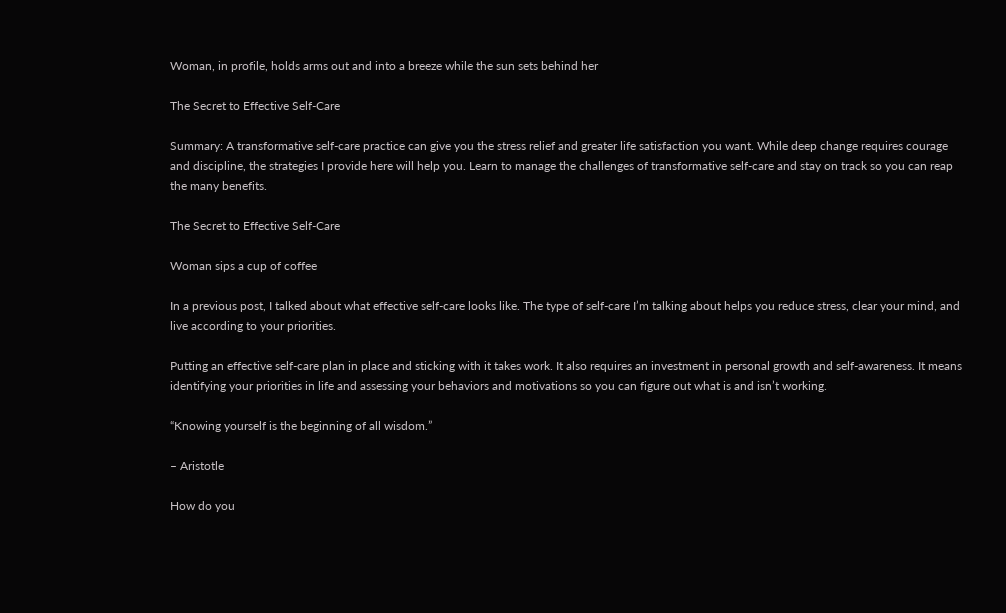Woman, in profile, holds arms out and into a breeze while the sun sets behind her

The Secret to Effective Self-Care

Summary: A transformative self-care practice can give you the stress relief and greater life satisfaction you want. While deep change requires courage and discipline, the strategies I provide here will help you. Learn to manage the challenges of transformative self-care and stay on track so you can reap the many benefits.

The Secret to Effective Self-Care

Woman sips a cup of coffee

In a previous post, I talked about what effective self-care looks like. The type of self-care I’m talking about helps you reduce stress, clear your mind, and live according to your priorities.

Putting an effective self-care plan in place and sticking with it takes work. It also requires an investment in personal growth and self-awareness. It means identifying your priorities in life and assessing your behaviors and motivations so you can figure out what is and isn’t working.

“Knowing yourself is the beginning of all wisdom.”

– Aristotle

How do you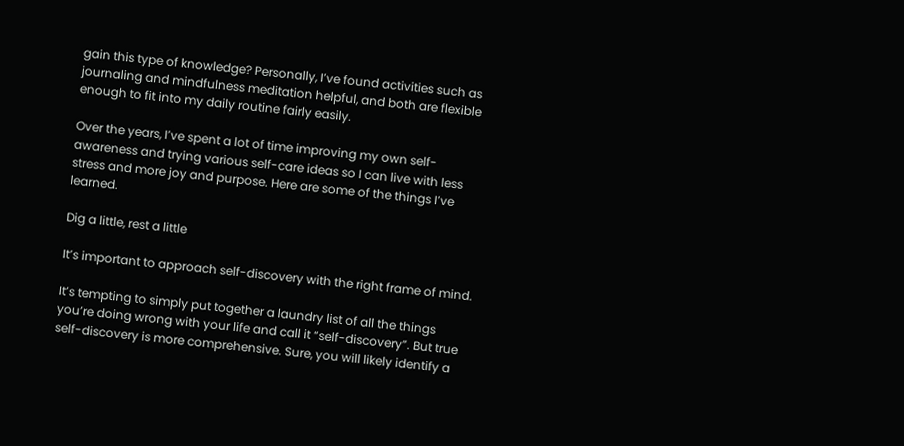gain this type of knowledge? Personally, I’ve found activities such as journaling and mindfulness meditation helpful, and both are flexible enough to fit into my daily routine fairly easily.

Over the years, I’ve spent a lot of time improving my own self-awareness and trying various self-care ideas so I can live with less stress and more joy and purpose. Here are some of the things I’ve learned.

Dig a little, rest a little

It’s important to approach self-discovery with the right frame of mind.

It’s tempting to simply put together a laundry list of all the things you’re doing wrong with your life and call it “self-discovery”. But true self-discovery is more comprehensive. Sure, you will likely identify a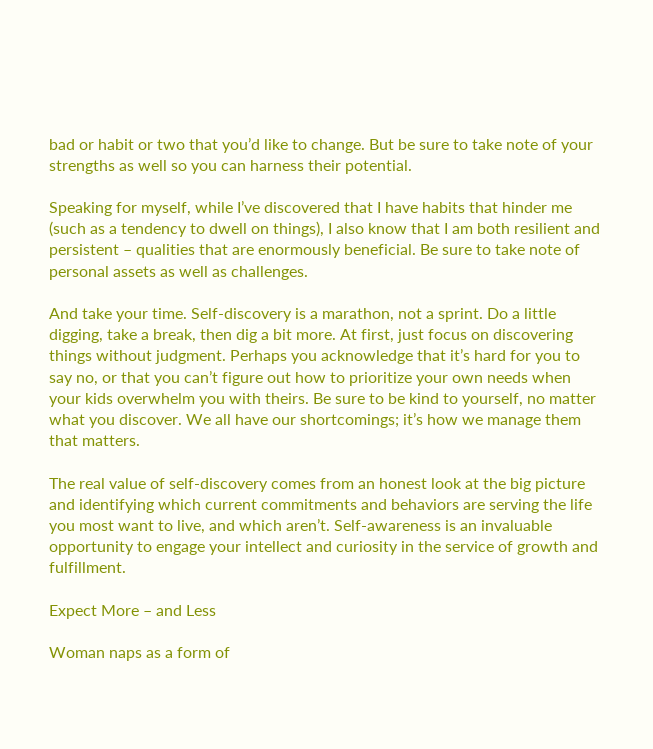bad or habit or two that you’d like to change. But be sure to take note of your strengths as well so you can harness their potential.

Speaking for myself, while I’ve discovered that I have habits that hinder me (such as a tendency to dwell on things), I also know that I am both resilient and persistent – qualities that are enormously beneficial. Be sure to take note of personal assets as well as challenges.

And take your time. Self-discovery is a marathon, not a sprint. Do a little digging, take a break, then dig a bit more. At first, just focus on discovering things without judgment. Perhaps you acknowledge that it’s hard for you to say no, or that you can’t figure out how to prioritize your own needs when your kids overwhelm you with theirs. Be sure to be kind to yourself, no matter what you discover. We all have our shortcomings; it’s how we manage them that matters.

The real value of self-discovery comes from an honest look at the big picture and identifying which current commitments and behaviors are serving the life you most want to live, and which aren’t. Self-awareness is an invaluable opportunity to engage your intellect and curiosity in the service of growth and fulfillment.

Expect More – and Less

Woman naps as a form of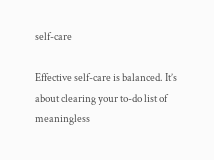self-care

Effective self-care is balanced. It’s about clearing your to-do list of meaningless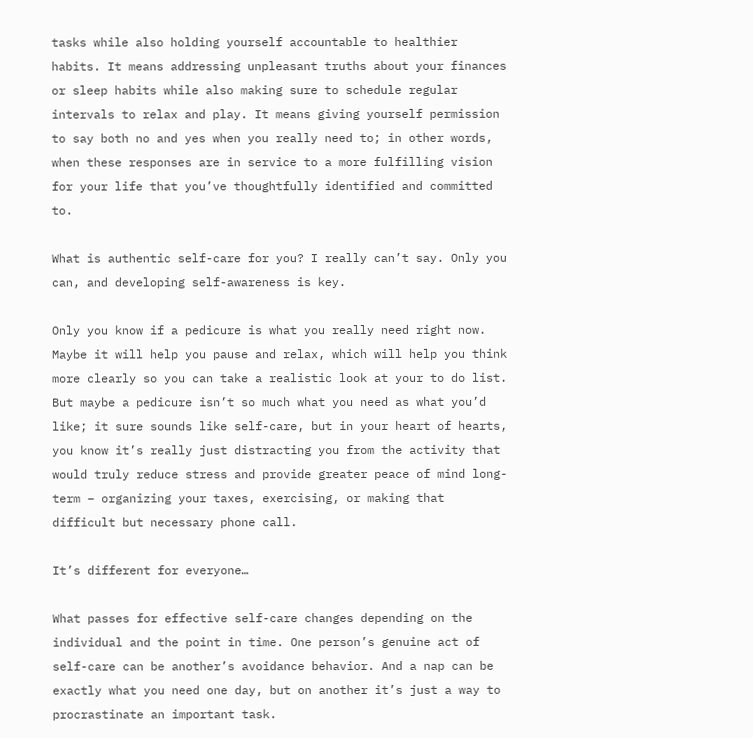tasks while also holding yourself accountable to healthier habits. It means addressing unpleasant truths about your finances or sleep habits while also making sure to schedule regular intervals to relax and play. It means giving yourself permission to say both no and yes when you really need to; in other words, when these responses are in service to a more fulfilling vision for your life that you’ve thoughtfully identified and committed to.

What is authentic self-care for you? I really can’t say. Only you can, and developing self-awareness is key.

Only you know if a pedicure is what you really need right now. Maybe it will help you pause and relax, which will help you think more clearly so you can take a realistic look at your to do list. But maybe a pedicure isn’t so much what you need as what you’d like; it sure sounds like self-care, but in your heart of hearts, you know it’s really just distracting you from the activity that would truly reduce stress and provide greater peace of mind long-term – organizing your taxes, exercising, or making that difficult but necessary phone call.

It’s different for everyone…

What passes for effective self-care changes depending on the individual and the point in time. One person’s genuine act of self-care can be another’s avoidance behavior. And a nap can be exactly what you need one day, but on another it’s just a way to procrastinate an important task.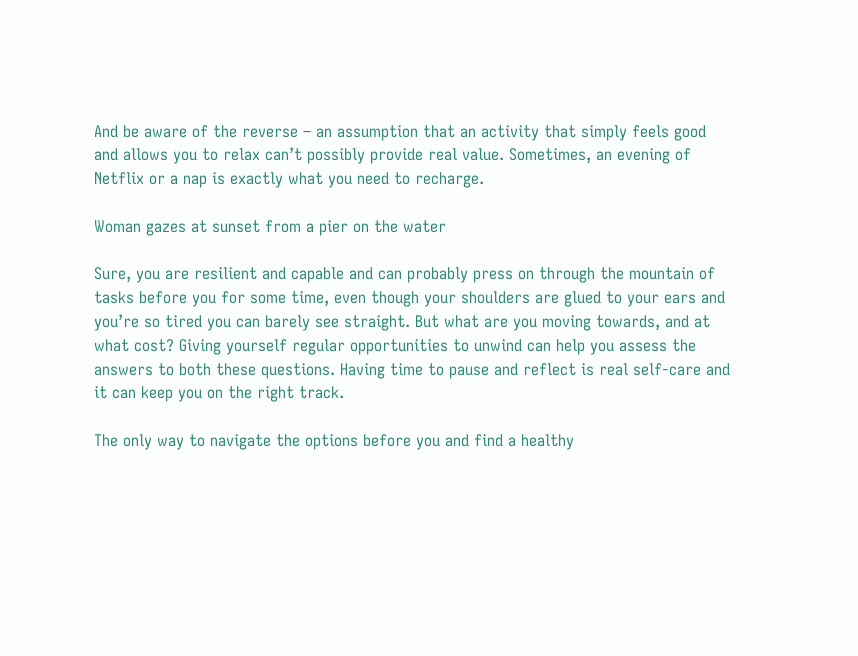And be aware of the reverse – an assumption that an activity that simply feels good and allows you to relax can’t possibly provide real value. Sometimes, an evening of Netflix or a nap is exactly what you need to recharge.

Woman gazes at sunset from a pier on the water

Sure, you are resilient and capable and can probably press on through the mountain of tasks before you for some time, even though your shoulders are glued to your ears and you’re so tired you can barely see straight. But what are you moving towards, and at what cost? Giving yourself regular opportunities to unwind can help you assess the answers to both these questions. Having time to pause and reflect is real self-care and it can keep you on the right track.

The only way to navigate the options before you and find a healthy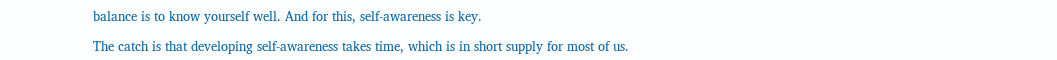balance is to know yourself well. And for this, self-awareness is key.

The catch is that developing self-awareness takes time, which is in short supply for most of us.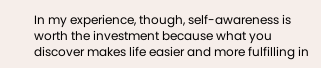In my experience, though, self-awareness is worth the investment because what you discover makes life easier and more fulfilling in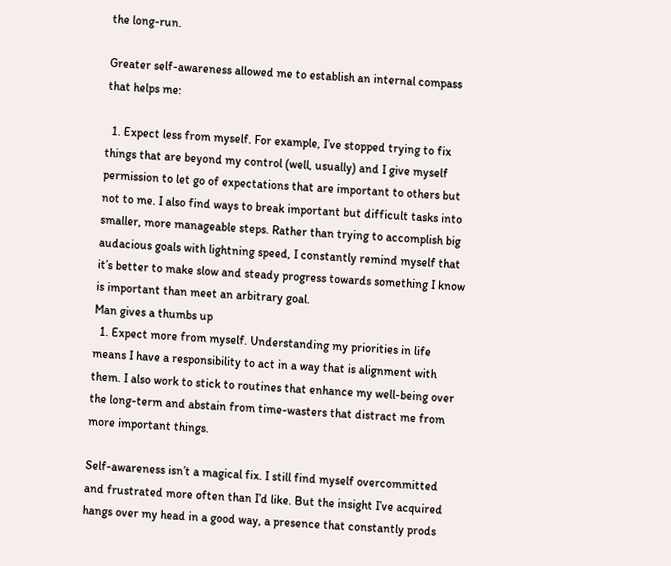the long-run.

Greater self-awareness allowed me to establish an internal compass that helps me:

  1. Expect less from myself. For example, I’ve stopped trying to fix things that are beyond my control (well, usually) and I give myself permission to let go of expectations that are important to others but not to me. I also find ways to break important but difficult tasks into smaller, more manageable steps. Rather than trying to accomplish big audacious goals with lightning speed, I constantly remind myself that it’s better to make slow and steady progress towards something I know is important than meet an arbitrary goal.
Man gives a thumbs up
  1. Expect more from myself. Understanding my priorities in life means I have a responsibility to act in a way that is alignment with them. I also work to stick to routines that enhance my well-being over the long-term and abstain from time-wasters that distract me from more important things.

Self-awareness isn’t a magical fix. I still find myself overcommitted and frustrated more often than I’d like. But the insight I’ve acquired hangs over my head in a good way, a presence that constantly prods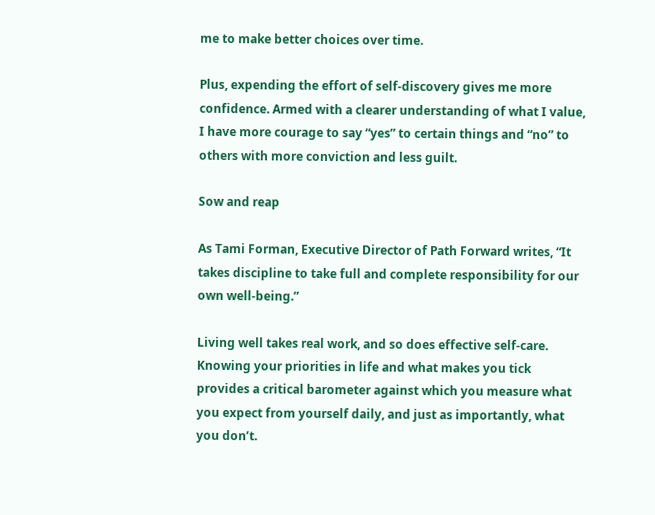me to make better choices over time.

Plus, expending the effort of self-discovery gives me more confidence. Armed with a clearer understanding of what I value, I have more courage to say “yes” to certain things and “no” to others with more conviction and less guilt.

Sow and reap

As Tami Forman, Executive Director of Path Forward writes, “It takes discipline to take full and complete responsibility for our own well-being.”

Living well takes real work, and so does effective self-care. Knowing your priorities in life and what makes you tick provides a critical barometer against which you measure what you expect from yourself daily, and just as importantly, what you don’t.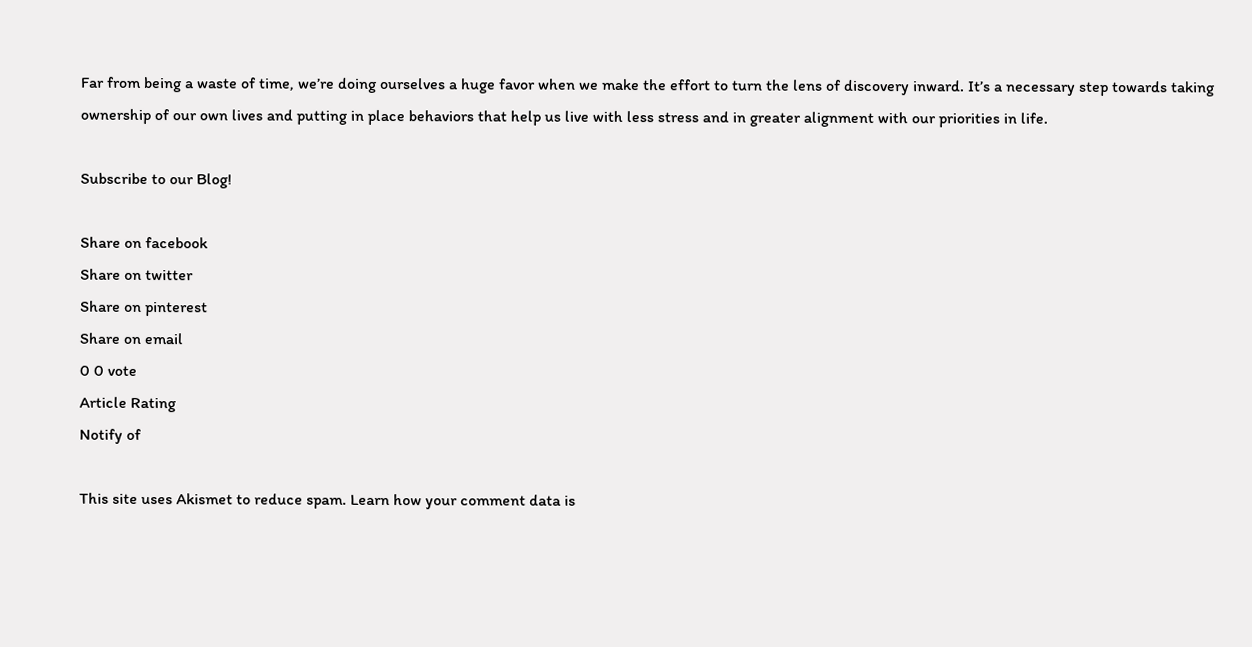Far from being a waste of time, we’re doing ourselves a huge favor when we make the effort to turn the lens of discovery inward. It’s a necessary step towards taking ownership of our own lives and putting in place behaviors that help us live with less stress and in greater alignment with our priorities in life.

Subscribe to our Blog!

Share on facebook
Share on twitter
Share on pinterest
Share on email
0 0 vote
Article Rating
Notify of

This site uses Akismet to reduce spam. Learn how your comment data is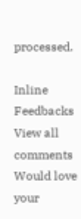processed.

Inline Feedbacks
View all comments
Would love your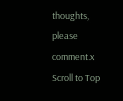thoughts, please comment.x
Scroll to Top